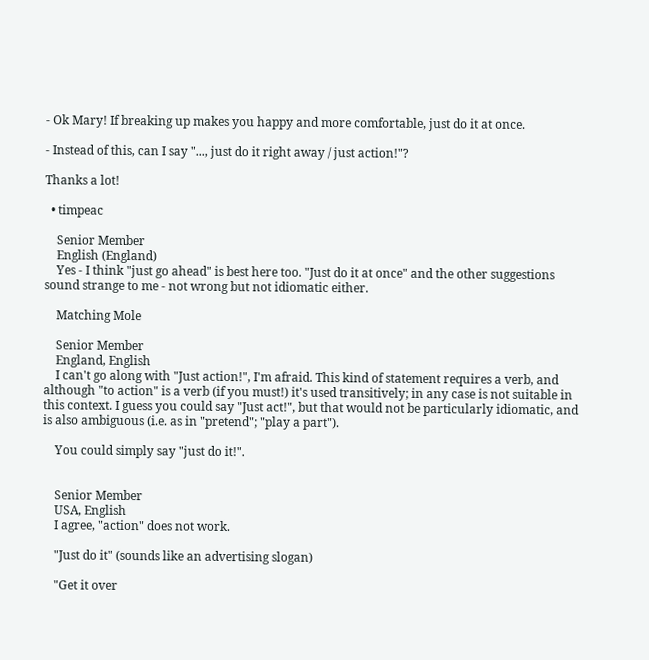- Ok Mary! If breaking up makes you happy and more comfortable, just do it at once.

- Instead of this, can I say "..., just do it right away / just action!"?

Thanks a lot!

  • timpeac

    Senior Member
    English (England)
    Yes - I think "just go ahead" is best here too. "Just do it at once" and the other suggestions sound strange to me - not wrong but not idiomatic either.

    Matching Mole

    Senior Member
    England, English
    I can't go along with "Just action!", I'm afraid. This kind of statement requires a verb, and although "to action" is a verb (if you must!) it's used transitively; in any case is not suitable in this context. I guess you could say "Just act!", but that would not be particularly idiomatic, and is also ambiguous (i.e. as in "pretend"; "play a part").

    You could simply say "just do it!".


    Senior Member
    USA, English
    I agree, "action" does not work.

    "Just do it" (sounds like an advertising slogan)

    "Get it over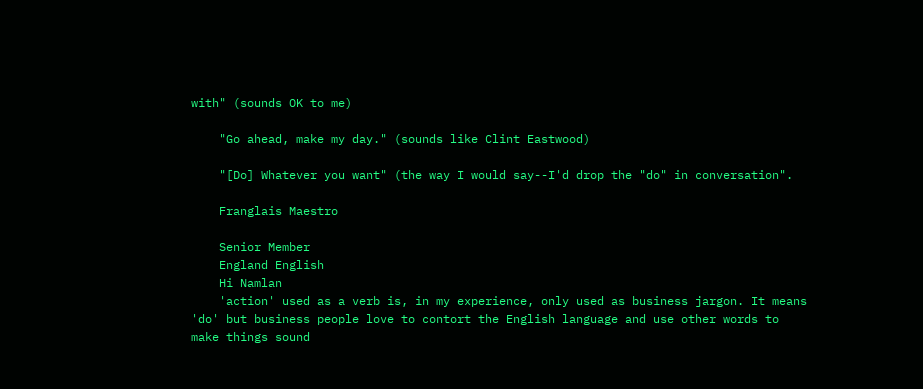with" (sounds OK to me)

    "Go ahead, make my day." (sounds like Clint Eastwood)

    "[Do] Whatever you want" (the way I would say--I'd drop the "do" in conversation".

    Franglais Maestro

    Senior Member
    England English
    Hi Namlan
    'action' used as a verb is, in my experience, only used as business jargon. It means 'do' but business people love to contort the English language and use other words to make things sound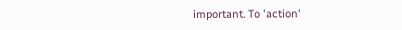important. To 'action'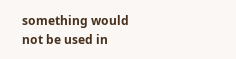something would not be used in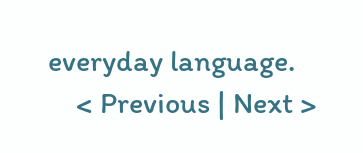everyday language.
    < Previous | Next >